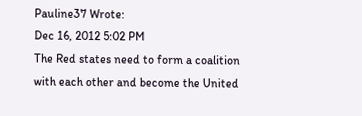Pauline37 Wrote:
Dec 16, 2012 5:02 PM
The Red states need to form a coalition with each other and become the United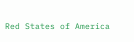Red States of America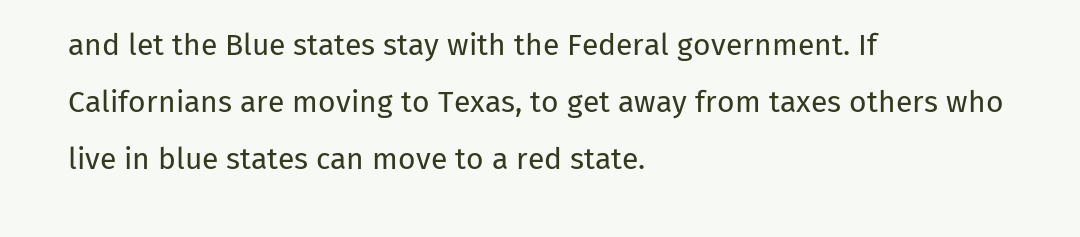and let the Blue states stay with the Federal government. If Californians are moving to Texas, to get away from taxes others who live in blue states can move to a red state.